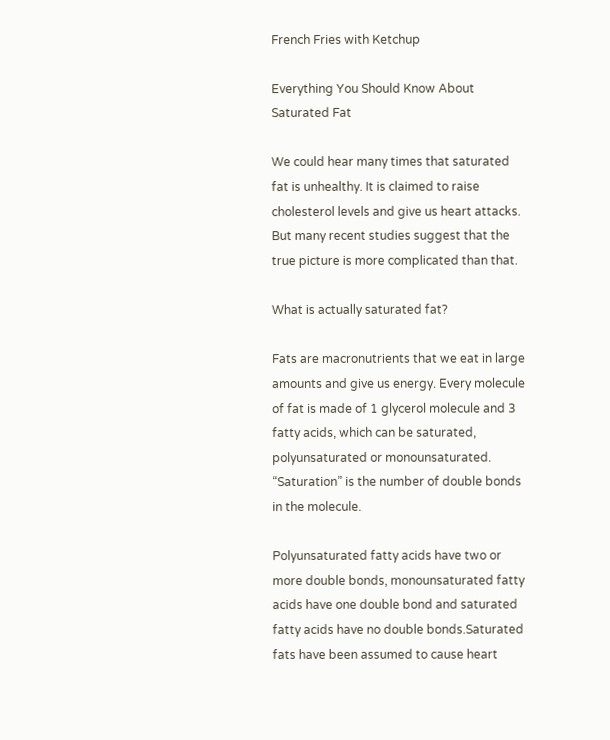French Fries with Ketchup

Everything You Should Know About Saturated Fat

We could hear many times that saturated fat is unhealthy. It is claimed to raise cholesterol levels and give us heart attacks. But many recent studies suggest that the true picture is more complicated than that.

What is actually saturated fat?

Fats are macronutrients that we eat in large amounts and give us energy. Every molecule of fat is made of 1 glycerol molecule and 3 fatty acids, which can be saturated, polyunsaturated or monounsaturated. “Saturation” is the number of double bonds in the molecule.

Polyunsaturated fatty acids have two or more double bonds, monounsaturated fatty acids have one double bond and saturated fatty acids have no double bonds.Saturated fats have been assumed to cause heart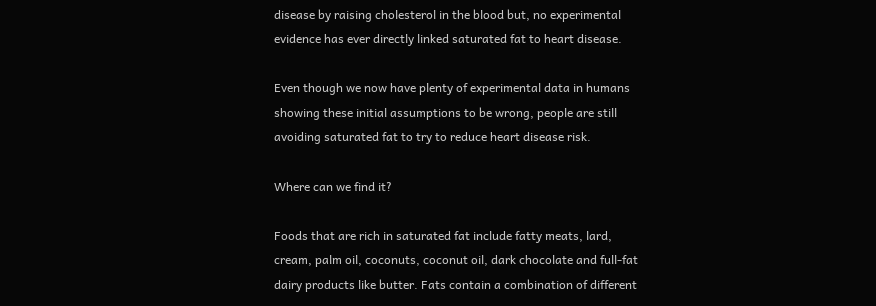disease by raising cholesterol in the blood but, no experimental evidence has ever directly linked saturated fat to heart disease.

Even though we now have plenty of experimental data in humans showing these initial assumptions to be wrong, people are still avoiding saturated fat to try to reduce heart disease risk.

Where can we find it?

Foods that are rich in saturated fat include fatty meats, lard, cream, palm oil, coconuts, coconut oil, dark chocolate and full-fat dairy products like butter. Fats contain a combination of different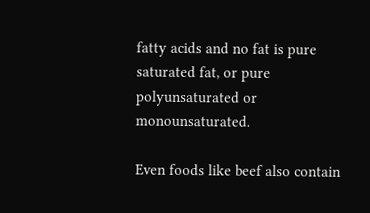fatty acids and no fat is pure saturated fat, or pure polyunsaturated or monounsaturated.

Even foods like beef also contain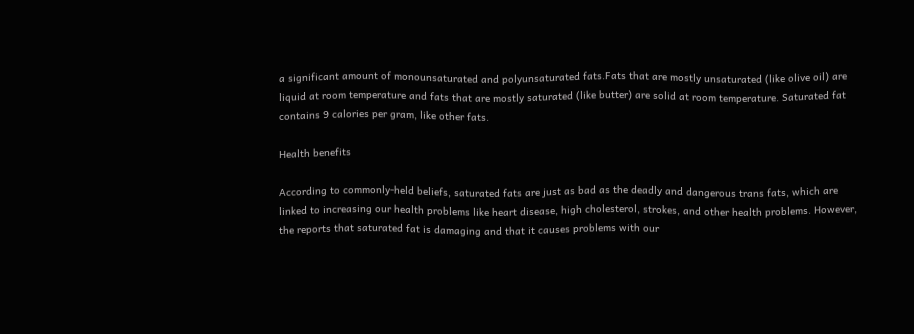a significant amount of monounsaturated and polyunsaturated fats.Fats that are mostly unsaturated (like olive oil) are liquid at room temperature and fats that are mostly saturated (like butter) are solid at room temperature. Saturated fat contains 9 calories per gram, like other fats.

Health benefits

According to commonly-held beliefs, saturated fats are just as bad as the deadly and dangerous trans fats, which are linked to increasing our health problems like heart disease, high cholesterol, strokes, and other health problems. However, the reports that saturated fat is damaging and that it causes problems with our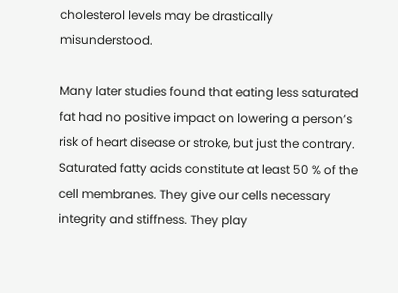cholesterol levels may be drastically misunderstood.

Many later studies found that eating less saturated fat had no positive impact on lowering a person’s risk of heart disease or stroke, but just the contrary. Saturated fatty acids constitute at least 50 % of the cell membranes. They give our cells necessary integrity and stiffness. They play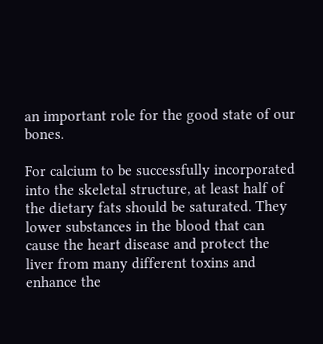an important role for the good state of our bones.

For calcium to be successfully incorporated into the skeletal structure, at least half of the dietary fats should be saturated. They lower substances in the blood that can cause the heart disease and protect the liver from many different toxins and enhance the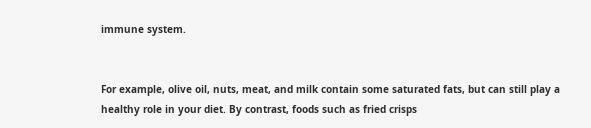immune system.


For example, olive oil, nuts, meat, and milk contain some saturated fats, but can still play a healthy role in your diet. By contrast, foods such as fried crisps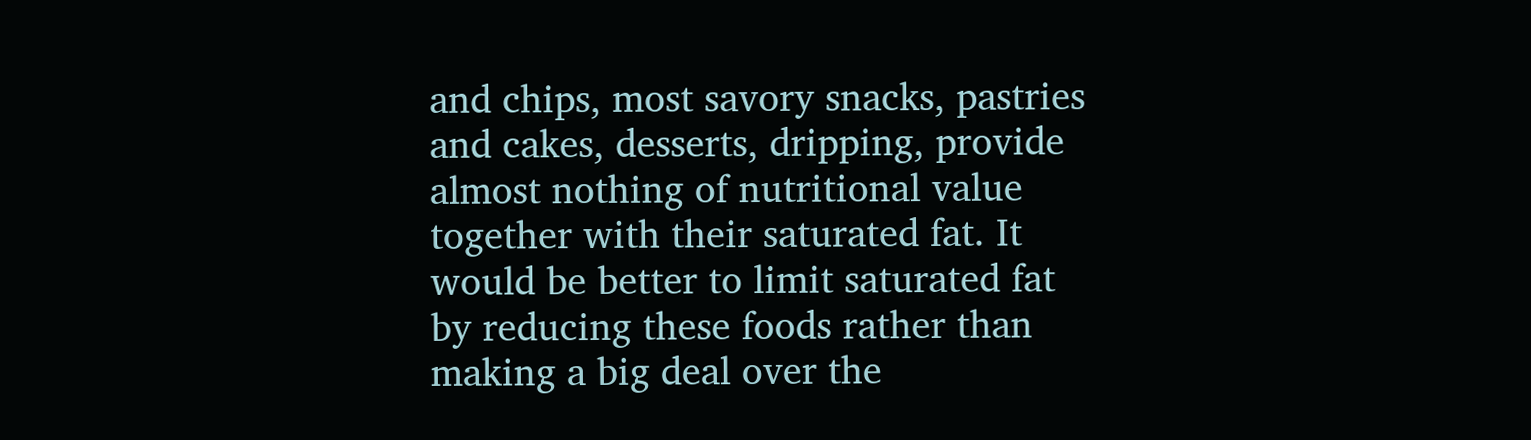and chips, most savory snacks, pastries and cakes, desserts, dripping, provide almost nothing of nutritional value together with their saturated fat. It would be better to limit saturated fat by reducing these foods rather than making a big deal over the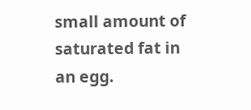small amount of saturated fat in an egg.